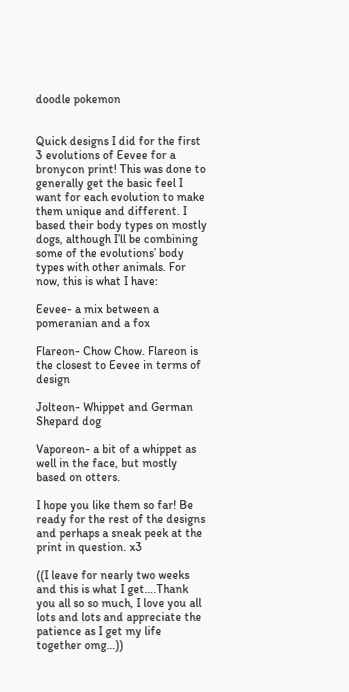doodle pokemon


Quick designs I did for the first 3 evolutions of Eevee for a bronycon print! This was done to generally get the basic feel I want for each evolution to make them unique and different. I based their body types on mostly dogs, although I’ll be combining some of the evolutions’ body types with other animals. For now, this is what I have:

Eevee- a mix between a pomeranian and a fox

Flareon- Chow Chow. Flareon is the closest to Eevee in terms of design

Jolteon- Whippet and German Shepard dog

Vaporeon- a bit of a whippet as well in the face, but mostly based on otters.

I hope you like them so far! Be ready for the rest of the designs and perhaps a sneak peek at the print in question. x3

((I leave for nearly two weeks and this is what I get….Thank you all so so much, I love you all lots and lots and appreciate the patience as I get my life together omg…))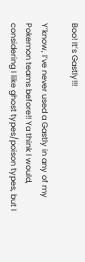Boo! It’s Gastly!!!

Y’know, I’ve never used a Gastly in any of my Pokemon teams before!! Ya think I would, considering I like ghost types/poison types, but I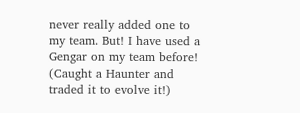never really added one to my team. But! I have used a Gengar on my team before! (Caught a Haunter and traded it to evolve it!)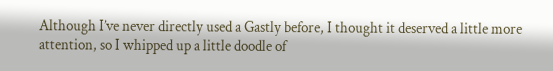Although I’ve never directly used a Gastly before, I thought it deserved a little more attention, so I whipped up a little doodle of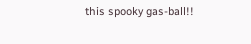this spooky gas-ball!!